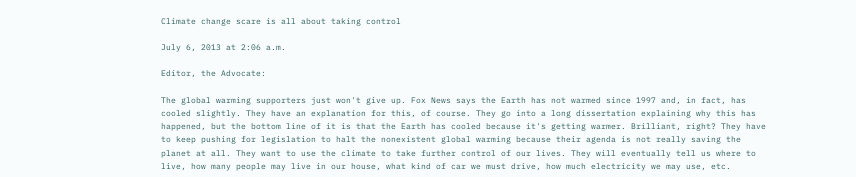Climate change scare is all about taking control

July 6, 2013 at 2:06 a.m.

Editor, the Advocate:

The global warming supporters just won't give up. Fox News says the Earth has not warmed since 1997 and, in fact, has cooled slightly. They have an explanation for this, of course. They go into a long dissertation explaining why this has happened, but the bottom line of it is that the Earth has cooled because it's getting warmer. Brilliant, right? They have to keep pushing for legislation to halt the nonexistent global warming because their agenda is not really saving the planet at all. They want to use the climate to take further control of our lives. They will eventually tell us where to live, how many people may live in our house, what kind of car we must drive, how much electricity we may use, etc.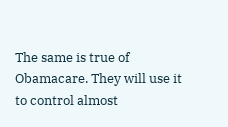The same is true of Obamacare. They will use it to control almost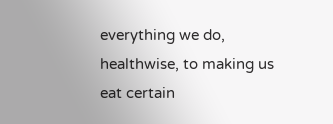everything we do, healthwise, to making us eat certain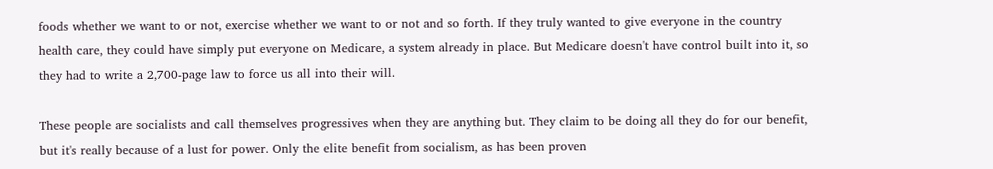foods whether we want to or not, exercise whether we want to or not and so forth. If they truly wanted to give everyone in the country health care, they could have simply put everyone on Medicare, a system already in place. But Medicare doesn't have control built into it, so they had to write a 2,700-page law to force us all into their will.

These people are socialists and call themselves progressives when they are anything but. They claim to be doing all they do for our benefit, but it's really because of a lust for power. Only the elite benefit from socialism, as has been proven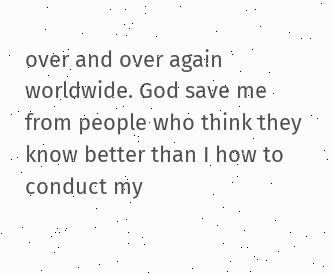over and over again worldwide. God save me from people who think they know better than I how to conduct my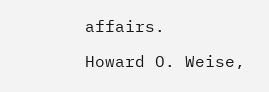affairs.

Howard O. Weise,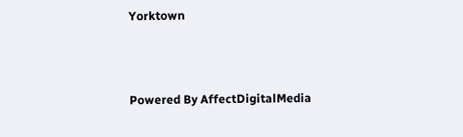Yorktown



Powered By AffectDigitalMedia